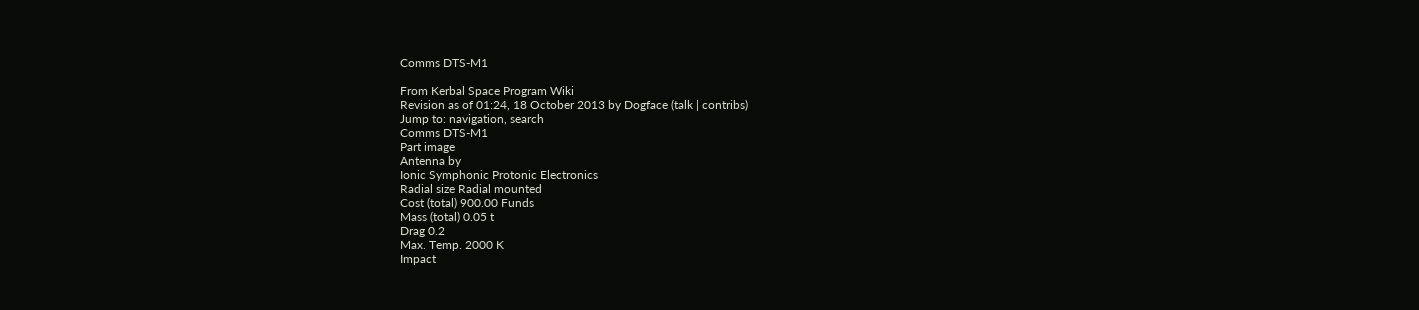Comms DTS-M1

From Kerbal Space Program Wiki
Revision as of 01:24, 18 October 2013 by Dogface (talk | contribs)
Jump to: navigation, search
Comms DTS-M1
Part image
Antenna by
Ionic Symphonic Protonic Electronics
Radial size Radial mounted
Cost (total) 900.00 Funds
Mass (total) 0.05 t
Drag 0.2
Max. Temp. 2000 K
Impact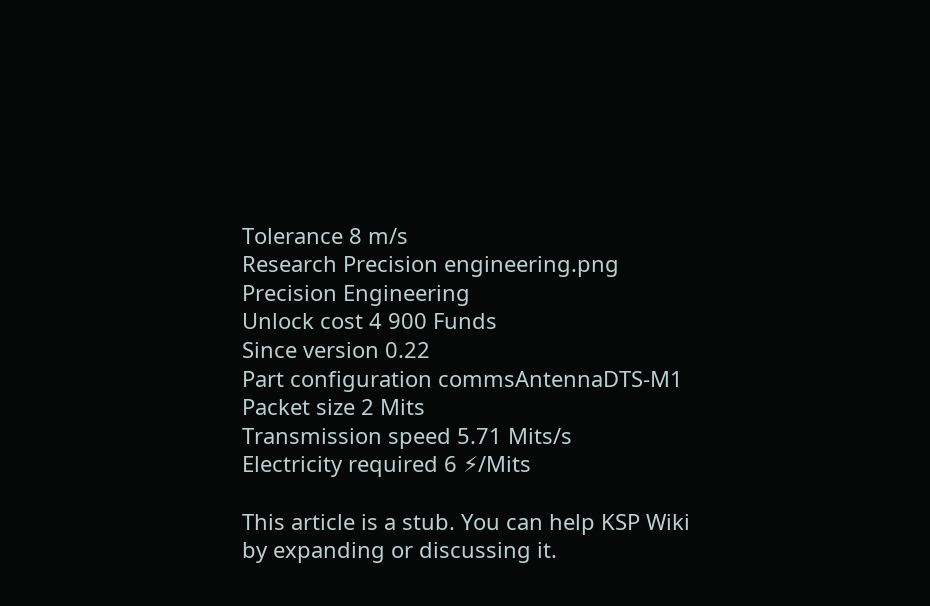Tolerance 8 m/s
Research Precision engineering.png Precision Engineering
Unlock cost 4 900 Funds
Since version 0.22
Part configuration commsAntennaDTS-M1
Packet size 2 Mits
Transmission speed 5.71 Mits/s
Electricity required 6 ⚡/Mits

This article is a stub. You can help KSP Wiki by expanding or discussing it.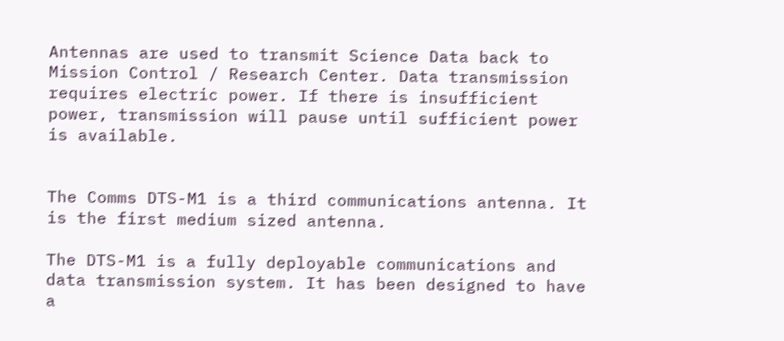Antennas are used to transmit Science Data back to Mission Control / Research Center. Data transmission requires electric power. If there is insufficient power, transmission will pause until sufficient power is available.


The Comms DTS-M1 is a third communications antenna. It is the first medium sized antenna.

The DTS-M1 is a fully deployable communications and data transmission system. It has been designed to have a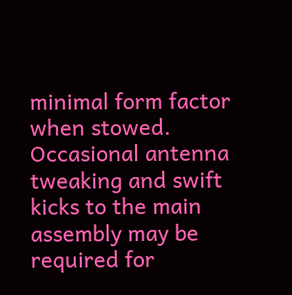minimal form factor when stowed. Occasional antenna tweaking and swift kicks to the main assembly may be required for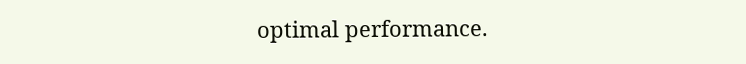optimal performance.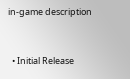in-game description


  • Initial Release